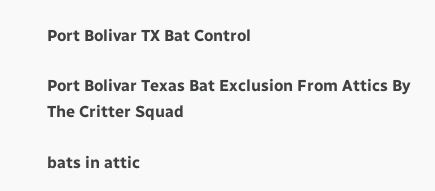Port Bolivar TX Bat Control

Port Bolivar Texas Bat Exclusion From Attics By The Critter Squad

bats in attic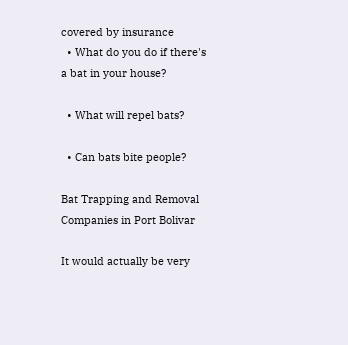covered by insurance
  • What do you do if there's a bat in your house?

  • What will repel bats?

  • Can bats bite people?

Bat Trapping and Removal Companies in Port Bolivar

It would actually be very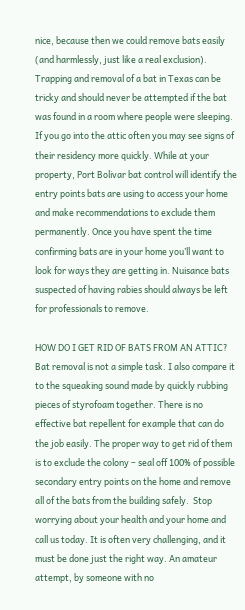nice, because then we could remove bats easily (and harmlessly, just like a real exclusion). Trapping and removal of a bat in Texas can be tricky and should never be attempted if the bat was found in a room where people were sleeping. If you go into the attic often you may see signs of their residency more quickly. While at your property, Port Bolivar bat control will identify the entry points bats are using to access your home and make recommendations to exclude them permanently. Once you have spent the time confirming bats are in your home you’ll want to look for ways they are getting in. Nuisance bats suspected of having rabies should always be left for professionals to remove.

HOW DO I GET RID OF BATS FROM AN ATTIC? Bat removal is not a simple task. I also compare it to the squeaking sound made by quickly rubbing pieces of styrofoam together. There is no effective bat repellent for example that can do the job easily. The proper way to get rid of them is to exclude the colony – seal off 100% of possible secondary entry points on the home and remove all of the bats from the building safely.  Stop worrying about your health and your home and call us today. It is often very challenging, and it must be done just the right way. An amateur attempt, by someone with no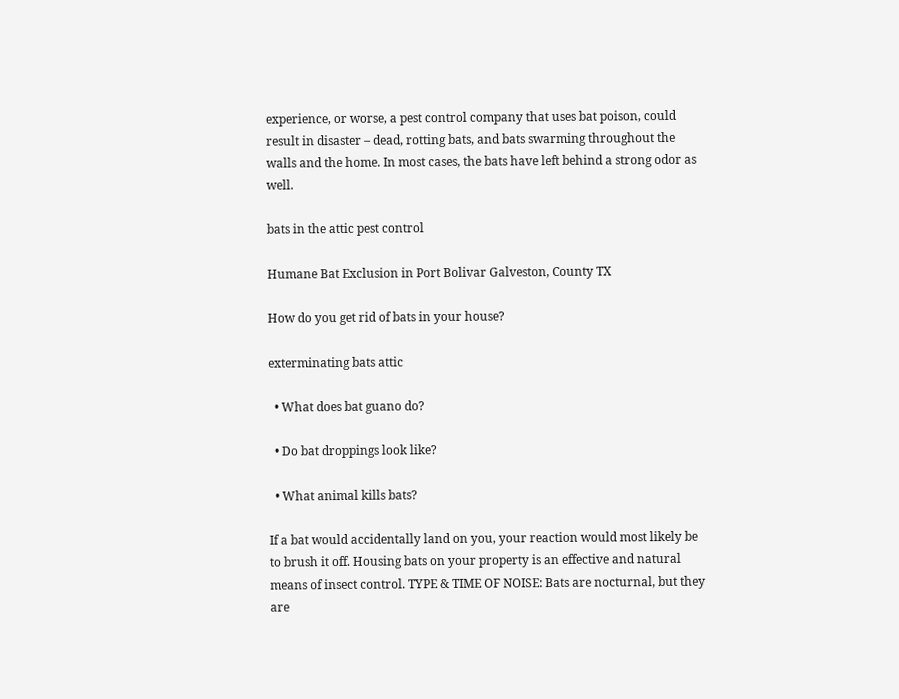experience, or worse, a pest control company that uses bat poison, could result in disaster – dead, rotting bats, and bats swarming throughout the walls and the home. In most cases, the bats have left behind a strong odor as well.

bats in the attic pest control

Humane Bat Exclusion in Port Bolivar Galveston, County TX

How do you get rid of bats in your house?

exterminating bats attic

  • What does bat guano do?

  • Do bat droppings look like?

  • What animal kills bats?

If a bat would accidentally land on you, your reaction would most likely be to brush it off. Housing bats on your property is an effective and natural means of insect control. TYPE & TIME OF NOISE: Bats are nocturnal, but they are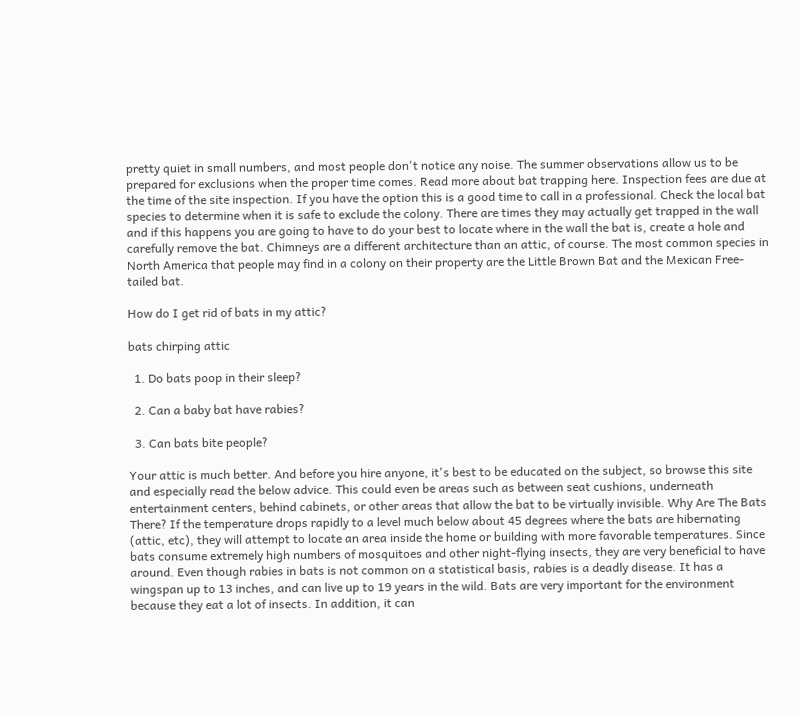pretty quiet in small numbers, and most people don't notice any noise. The summer observations allow us to be prepared for exclusions when the proper time comes. Read more about bat trapping here. Inspection fees are due at the time of the site inspection. If you have the option this is a good time to call in a professional. Check the local bat species to determine when it is safe to exclude the colony. There are times they may actually get trapped in the wall and if this happens you are going to have to do your best to locate where in the wall the bat is, create a hole and carefully remove the bat. Chimneys are a different architecture than an attic, of course. The most common species in North America that people may find in a colony on their property are the Little Brown Bat and the Mexican Free-tailed bat.

How do I get rid of bats in my attic?

bats chirping attic

  1. Do bats poop in their sleep?

  2. Can a baby bat have rabies?

  3. Can bats bite people?

Your attic is much better. And before you hire anyone, it's best to be educated on the subject, so browse this site and especially read the below advice. This could even be areas such as between seat cushions, underneath entertainment centers, behind cabinets, or other areas that allow the bat to be virtually invisible. Why Are The Bats There? If the temperature drops rapidly to a level much below about 45 degrees where the bats are hibernating (attic, etc), they will attempt to locate an area inside the home or building with more favorable temperatures. Since bats consume extremely high numbers of mosquitoes and other night-flying insects, they are very beneficial to have around. Even though rabies in bats is not common on a statistical basis, rabies is a deadly disease. It has a wingspan up to 13 inches, and can live up to 19 years in the wild. Bats are very important for the environment because they eat a lot of insects. In addition, it can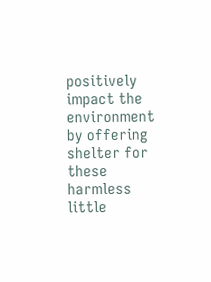positively impact the environment by offering shelter for these harmless little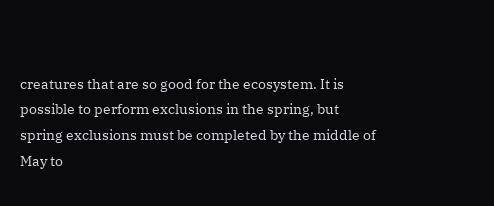creatures that are so good for the ecosystem. It is possible to perform exclusions in the spring, but spring exclusions must be completed by the middle of May to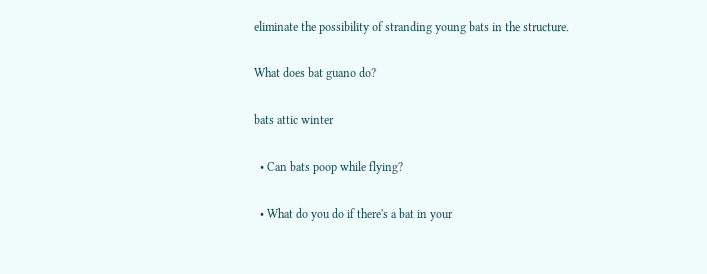eliminate the possibility of stranding young bats in the structure.

What does bat guano do?

bats attic winter

  • Can bats poop while flying?

  • What do you do if there's a bat in your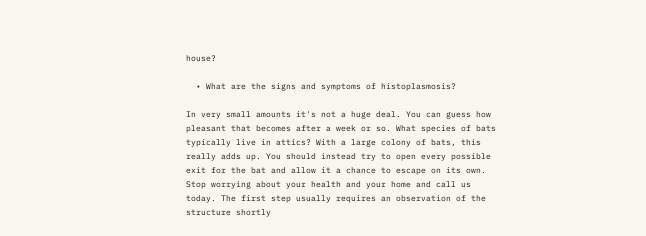house?

  • What are the signs and symptoms of histoplasmosis?

In very small amounts it's not a huge deal. You can guess how pleasant that becomes after a week or so. What species of bats typically live in attics? With a large colony of bats, this really adds up. You should instead try to open every possible exit for the bat and allow it a chance to escape on its own. Stop worrying about your health and your home and call us today. The first step usually requires an observation of the structure shortly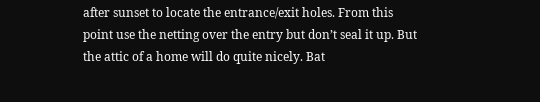after sunset to locate the entrance/exit holes. From this point use the netting over the entry but don’t seal it up. But the attic of a home will do quite nicely. Bat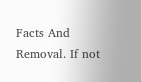Facts And Removal. If not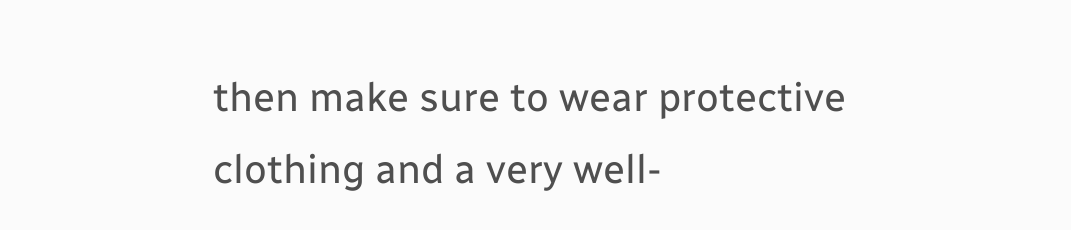then make sure to wear protective clothing and a very well-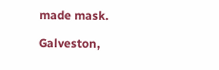made mask.

Galveston,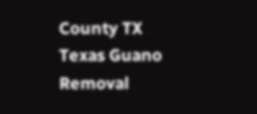County TX Texas Guano Removal